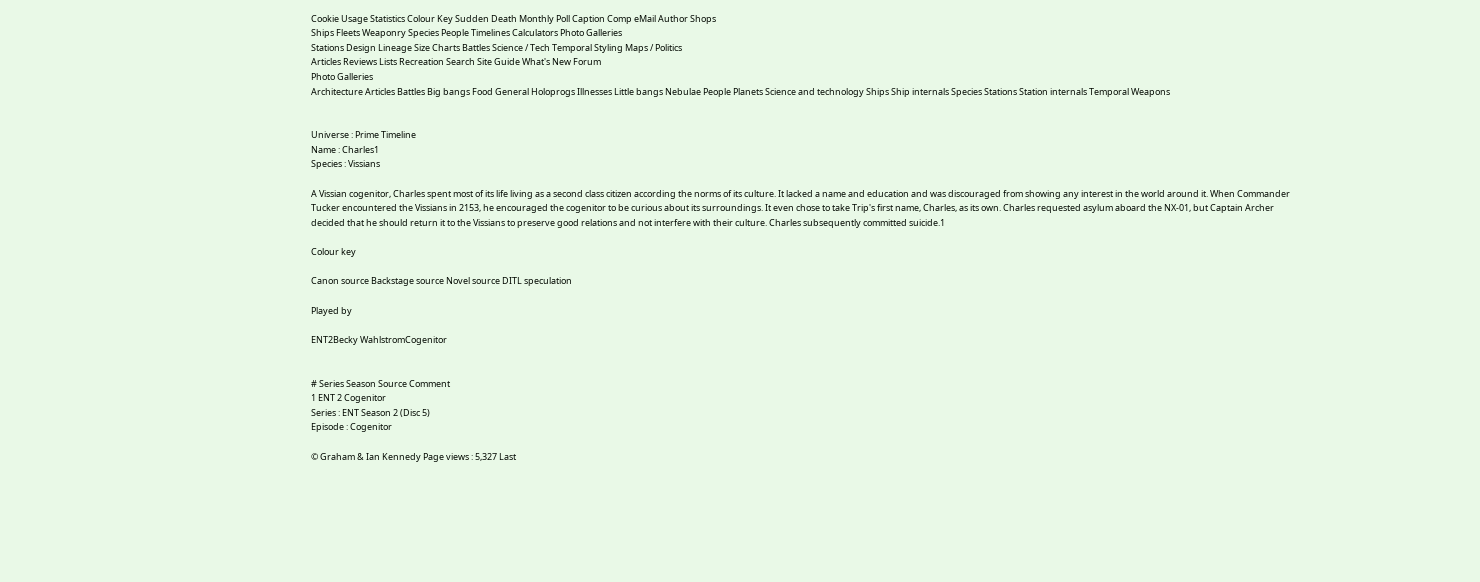Cookie Usage Statistics Colour Key Sudden Death Monthly Poll Caption Comp eMail Author Shops
Ships Fleets Weaponry Species People Timelines Calculators Photo Galleries
Stations Design Lineage Size Charts Battles Science / Tech Temporal Styling Maps / Politics
Articles Reviews Lists Recreation Search Site Guide What's New Forum
Photo Galleries
Architecture Articles Battles Big bangs Food General Holoprogs Illnesses Little bangs Nebulae People Planets Science and technology Ships Ship internals Species Stations Station internals Temporal Weapons


Universe : Prime Timeline
Name : Charles1
Species : Vissians

A Vissian cogenitor, Charles spent most of its life living as a second class citizen according the norms of its culture. It lacked a name and education and was discouraged from showing any interest in the world around it. When Commander Tucker encountered the Vissians in 2153, he encouraged the cogenitor to be curious about its surroundings. It even chose to take Trip's first name, Charles, as its own. Charles requested asylum aboard the NX-01, but Captain Archer decided that he should return it to the Vissians to preserve good relations and not interfere with their culture. Charles subsequently committed suicide.1

Colour key

Canon source Backstage source Novel source DITL speculation

Played by

ENT2Becky WahlstromCogenitor


# Series Season Source Comment
1 ENT 2 Cogenitor
Series : ENT Season 2 (Disc 5)
Episode : Cogenitor

© Graham & Ian Kennedy Page views : 5,327 Last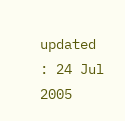updated : 24 Jul 2005